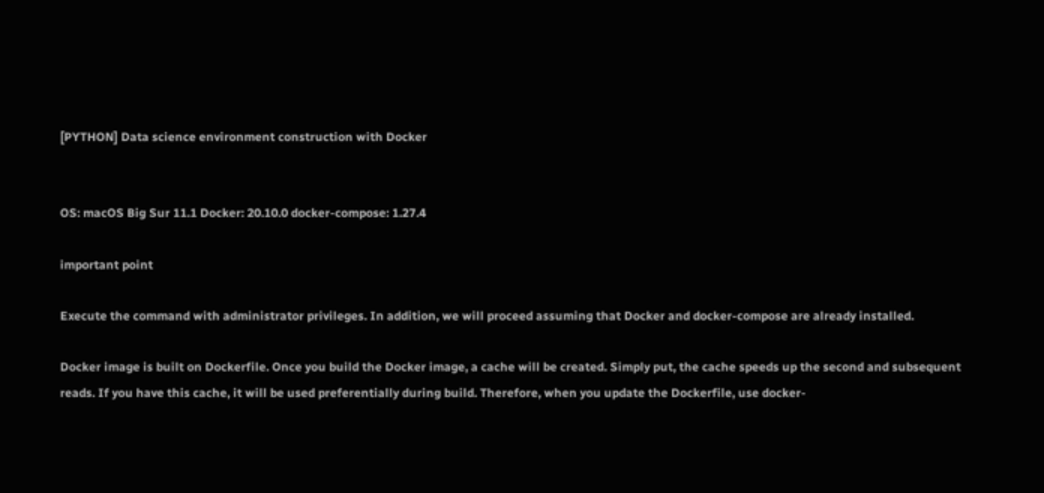[PYTHON] Data science environment construction with Docker


OS: macOS Big Sur 11.1 Docker: 20.10.0 docker-compose: 1.27.4

important point

Execute the command with administrator privileges. In addition, we will proceed assuming that Docker and docker-compose are already installed.

Docker image is built on Dockerfile. Once you build the Docker image, a cache will be created. Simply put, the cache speeds up the second and subsequent reads. If you have this cache, it will be used preferentially during build. Therefore, when you update the Dockerfile, use docker-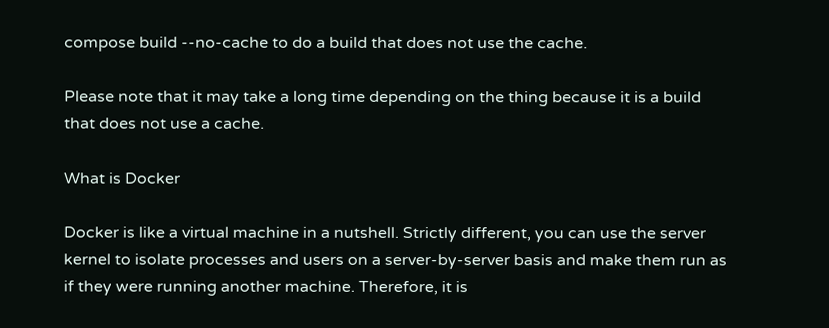compose build --no-cache to do a build that does not use the cache.

Please note that it may take a long time depending on the thing because it is a build that does not use a cache.

What is Docker

Docker is like a virtual machine in a nutshell. Strictly different, you can use the server kernel to isolate processes and users on a server-by-server basis and make them run as if they were running another machine. Therefore, it is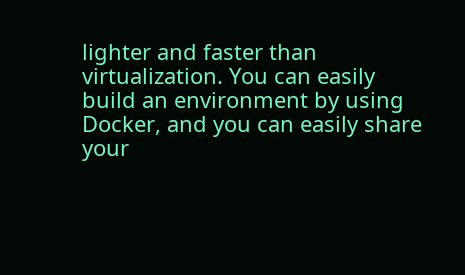lighter and faster than virtualization. You can easily build an environment by using Docker, and you can easily share your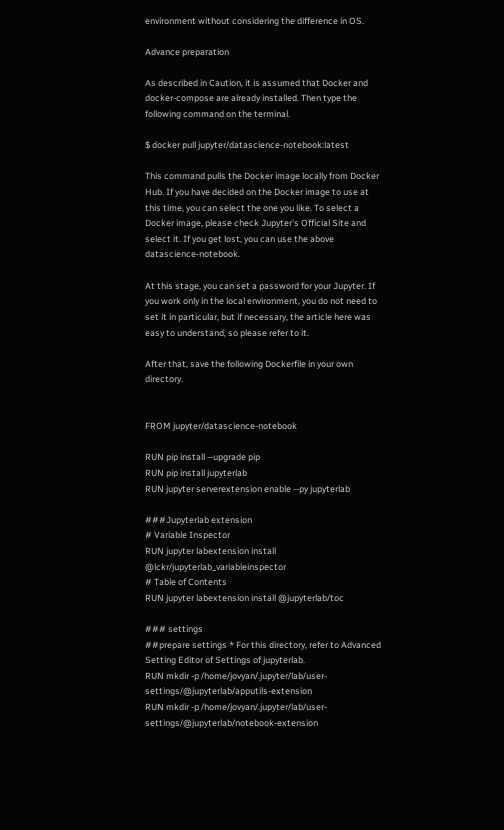environment without considering the difference in OS.

Advance preparation

As described in Caution, it is assumed that Docker and docker-compose are already installed. Then type the following command on the terminal.

$ docker pull jupyter/datascience-notebook:latest

This command pulls the Docker image locally from Docker Hub. If you have decided on the Docker image to use at this time, you can select the one you like. To select a Docker image, please check Jupyter's Official Site and select it. If you get lost, you can use the above datascience-notebook.

At this stage, you can set a password for your Jupyter. If you work only in the local environment, you do not need to set it in particular, but if necessary, the article here was easy to understand, so please refer to it.

After that, save the following Dockerfile in your own directory.


FROM jupyter/datascience-notebook

RUN pip install --upgrade pip
RUN pip install jupyterlab
RUN jupyter serverextension enable --py jupyterlab

###Jupyterlab extension
# Variable Inspector
RUN jupyter labextension install @lckr/jupyterlab_variableinspector
# Table of Contents
RUN jupyter labextension install @jupyterlab/toc

### settings
##prepare settings * For this directory, refer to Advanced Setting Editor of Settings of jupyterlab.
RUN mkdir -p /home/jovyan/.jupyter/lab/user-settings/@jupyterlab/apputils-extension
RUN mkdir -p /home/jovyan/.jupyter/lab/user-settings/@jupyterlab/notebook-extension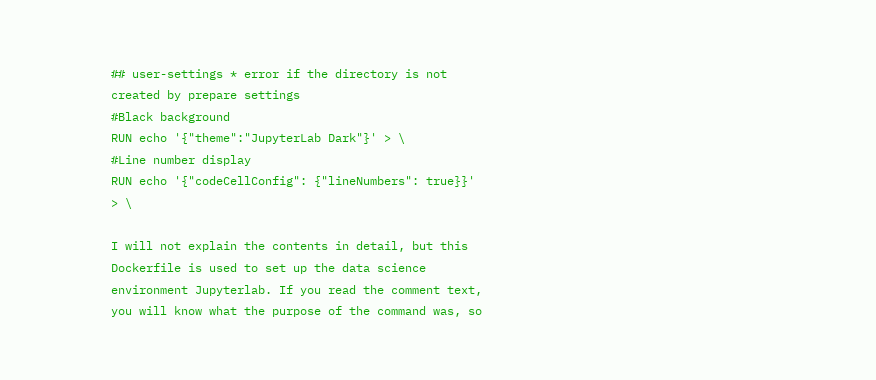## user-settings * error if the directory is not created by prepare settings
#Black background
RUN echo '{"theme":"JupyterLab Dark"}' > \
#Line number display
RUN echo '{"codeCellConfig": {"lineNumbers": true}}' > \

I will not explain the contents in detail, but this Dockerfile is used to set up the data science environment Jupyterlab. If you read the comment text, you will know what the purpose of the command was, so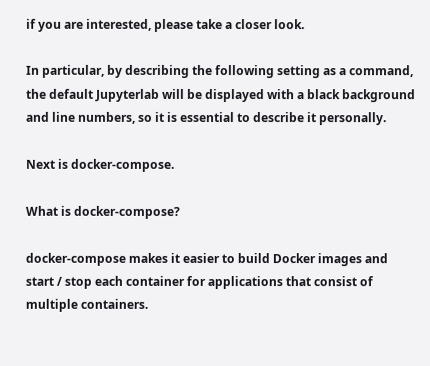if you are interested, please take a closer look.

In particular, by describing the following setting as a command, the default Jupyterlab will be displayed with a black background and line numbers, so it is essential to describe it personally.

Next is docker-compose.

What is docker-compose?

docker-compose makes it easier to build Docker images and start / stop each container for applications that consist of multiple containers.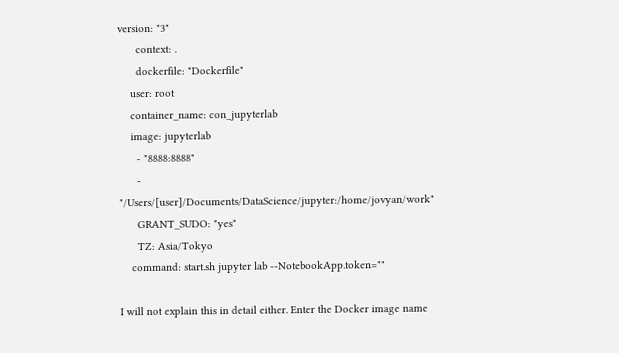version: "3"
      context: .
      dockerfile: "Dockerfile"
    user: root
    container_name: con_jupyterlab
    image: jupyterlab
      - "8888:8888"
      - "/Users/[user]/Documents/DataScience/jupyter:/home/jovyan/work"
      GRANT_SUDO: "yes"
      TZ: Asia/Tokyo
    command: start.sh jupyter lab --NotebookApp.token=""

I will not explain this in detail either. Enter the Docker image name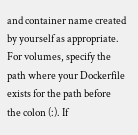and container name created by yourself as appropriate. For volumes, specify the path where your Dockerfile exists for the path before the colon (:). If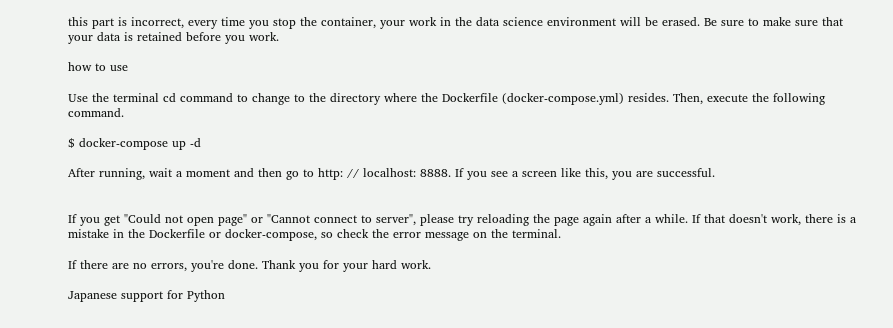this part is incorrect, every time you stop the container, your work in the data science environment will be erased. Be sure to make sure that your data is retained before you work.

how to use

Use the terminal cd command to change to the directory where the Dockerfile (docker-compose.yml) resides. Then, execute the following command.

$ docker-compose up -d

After running, wait a moment and then go to http: // localhost: 8888. If you see a screen like this, you are successful.


If you get "Could not open page" or "Cannot connect to server", please try reloading the page again after a while. If that doesn't work, there is a mistake in the Dockerfile or docker-compose, so check the error message on the terminal.

If there are no errors, you're done. Thank you for your hard work.

Japanese support for Python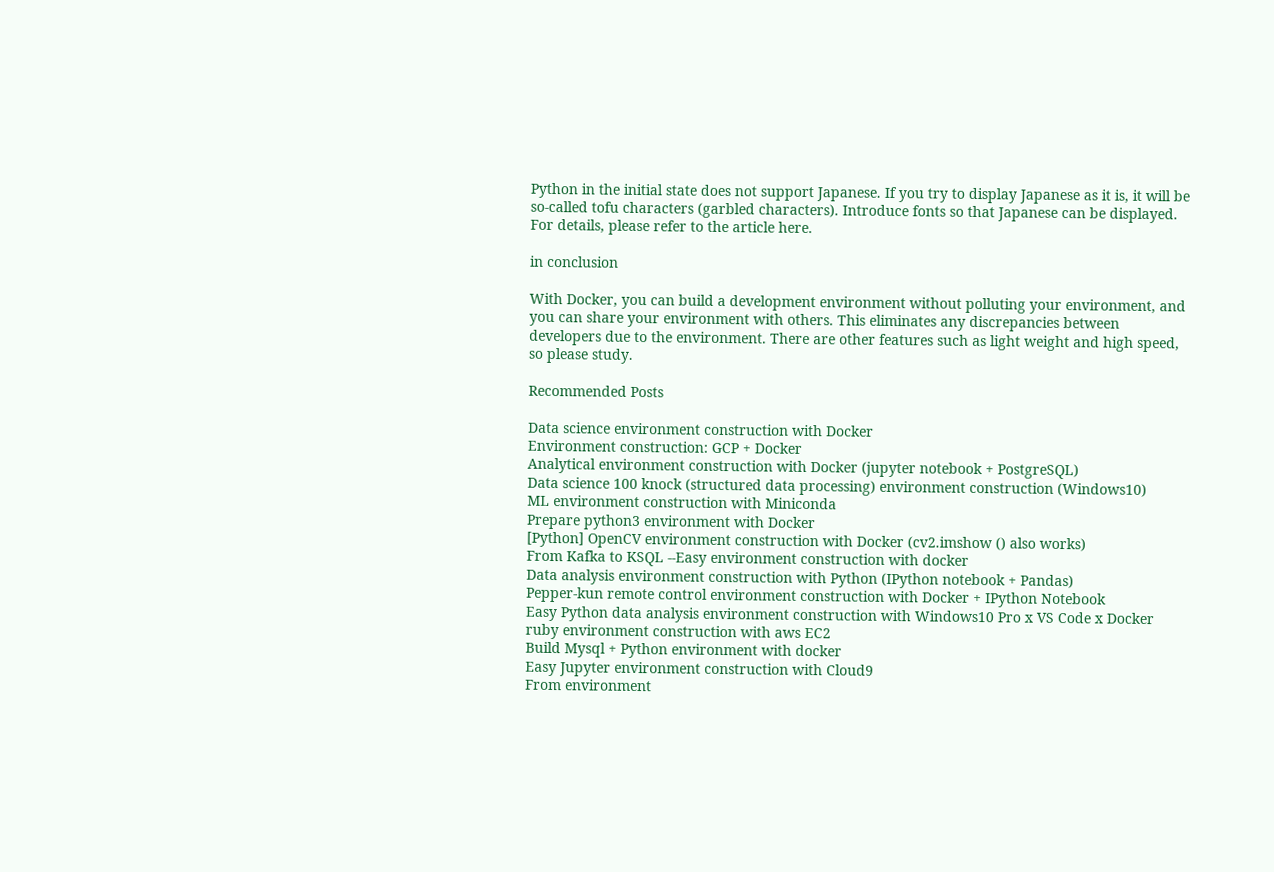Python in the initial state does not support Japanese. If you try to display Japanese as it is, it will be so-called tofu characters (garbled characters). Introduce fonts so that Japanese can be displayed. For details, please refer to the article here.

in conclusion

With Docker, you can build a development environment without polluting your environment, and you can share your environment with others. This eliminates any discrepancies between developers due to the environment. There are other features such as light weight and high speed, so please study.

Recommended Posts

Data science environment construction with Docker
Environment construction: GCP + Docker
Analytical environment construction with Docker (jupyter notebook + PostgreSQL)
Data science 100 knock (structured data processing) environment construction (Windows10)
ML environment construction with Miniconda
Prepare python3 environment with Docker
[Python] OpenCV environment construction with Docker (cv2.imshow () also works)
From Kafka to KSQL --Easy environment construction with docker
Data analysis environment construction with Python (IPython notebook + Pandas)
Pepper-kun remote control environment construction with Docker + IPython Notebook
Easy Python data analysis environment construction with Windows10 Pro x VS Code x Docker
ruby environment construction with aws EC2
Build Mysql + Python environment with docker
Easy Jupyter environment construction with Cloud9
From environment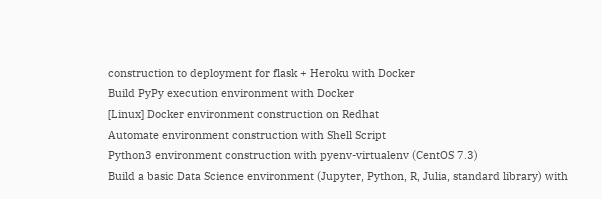construction to deployment for flask + Heroku with Docker
Build PyPy execution environment with Docker
[Linux] Docker environment construction on Redhat
Automate environment construction with Shell Script
Python3 environment construction with pyenv-virtualenv (CentOS 7.3)
Build a basic Data Science environment (Jupyter, Python, R, Julia, standard library) with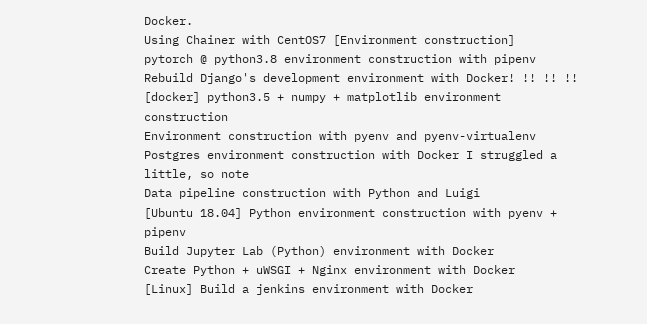Docker.
Using Chainer with CentOS7 [Environment construction]
pytorch @ python3.8 environment construction with pipenv
Rebuild Django's development environment with Docker! !! !! !!
[docker] python3.5 + numpy + matplotlib environment construction
Environment construction with pyenv and pyenv-virtualenv
Postgres environment construction with Docker I struggled a little, so note
Data pipeline construction with Python and Luigi
[Ubuntu 18.04] Python environment construction with pyenv + pipenv
Build Jupyter Lab (Python) environment with Docker
Create Python + uWSGI + Nginx environment with Docker
[Linux] Build a jenkins environment with Docker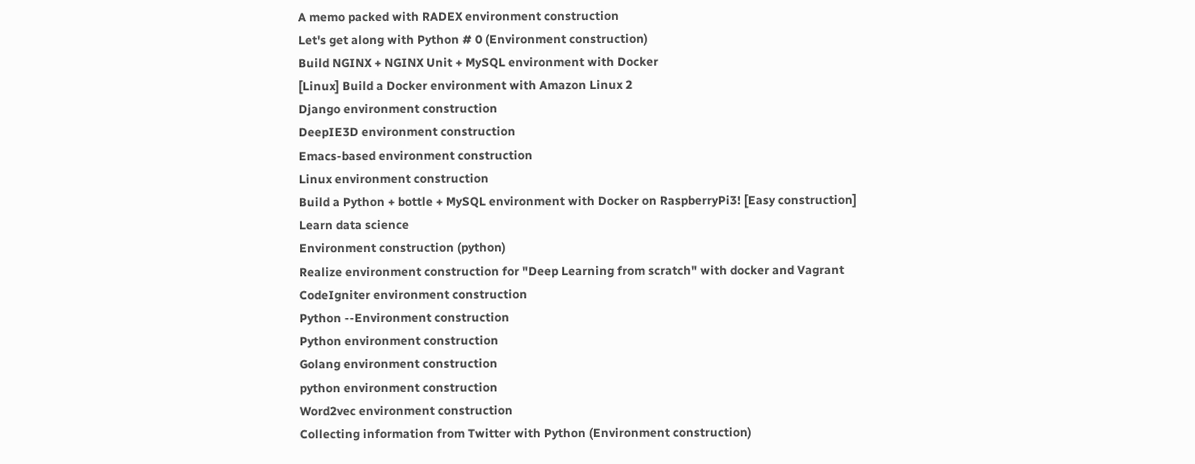A memo packed with RADEX environment construction
Let's get along with Python # 0 (Environment construction)
Build NGINX + NGINX Unit + MySQL environment with Docker
[Linux] Build a Docker environment with Amazon Linux 2
Django environment construction
DeepIE3D environment construction
Emacs-based environment construction
Linux environment construction
Build a Python + bottle + MySQL environment with Docker on RaspberryPi3! [Easy construction]
Learn data science
Environment construction (python)
Realize environment construction for "Deep Learning from scratch" with docker and Vagrant
CodeIgniter environment construction
Python --Environment construction
Python environment construction
Golang environment construction
python environment construction
Word2vec environment construction
Collecting information from Twitter with Python (Environment construction)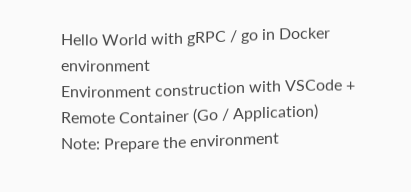Hello World with gRPC / go in Docker environment
Environment construction with VSCode + Remote Container (Go / Application)
Note: Prepare the environment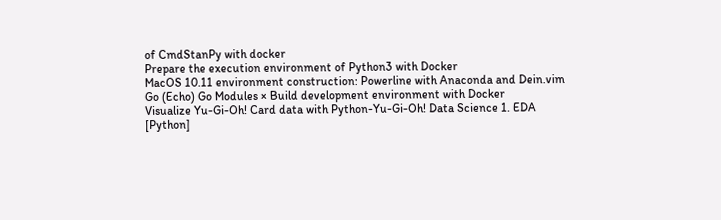of CmdStanPy with docker
Prepare the execution environment of Python3 with Docker
MacOS 10.11 environment construction: Powerline with Anaconda and Dein.vim
Go (Echo) Go Modules × Build development environment with Docker
Visualize Yu-Gi-Oh! Card data with Python-Yu-Gi-Oh! Data Science 1. EDA
[Python]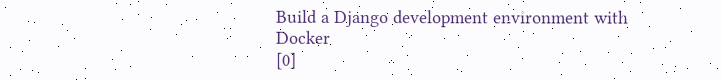Build a Django development environment with Docker
[0]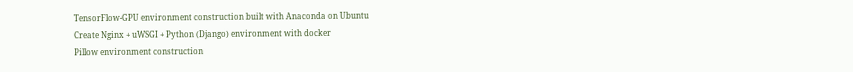TensorFlow-GPU environment construction built with Anaconda on Ubuntu
Create Nginx + uWSGI + Python (Django) environment with docker
Pillow environment construction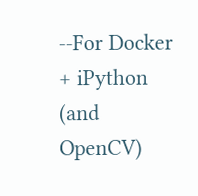--For Docker + iPython (and OpenCV)